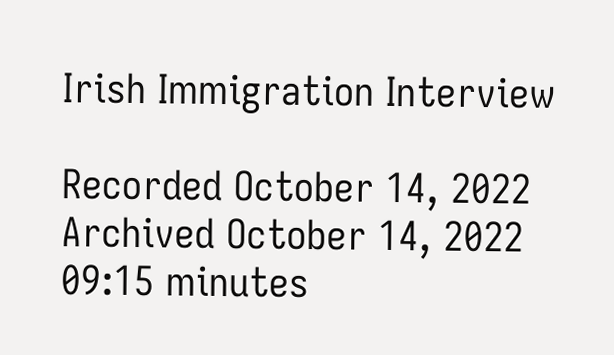Irish Immigration Interview

Recorded October 14, 2022 Archived October 14, 2022 09:15 minutes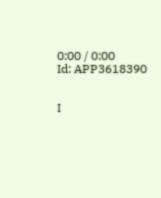0:00 / 0:00
Id: APP3618390


I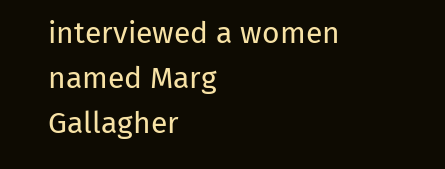interviewed a women named Marg Gallagher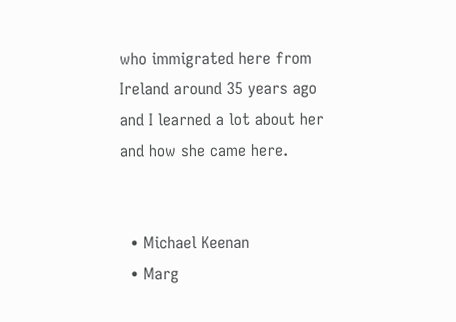who immigrated here from Ireland around 35 years ago and I learned a lot about her and how she came here.


  • Michael Keenan
  • Marg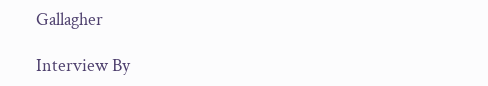Gallagher

Interview By